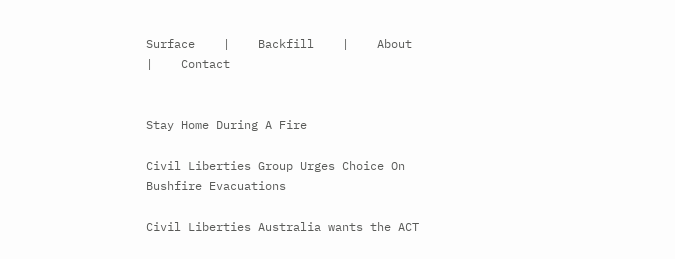Surface    |    Backfill    |    About    |    Contact


Stay Home During A Fire

Civil Liberties Group Urges Choice On Bushfire Evacuations

Civil Liberties Australia wants the ACT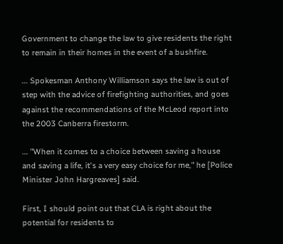Government to change the law to give residents the right to remain in their homes in the event of a bushfire.

... Spokesman Anthony Williamson says the law is out of step with the advice of firefighting authorities, and goes against the recommendations of the McLeod report into the 2003 Canberra firestorm.

... "When it comes to a choice between saving a house and saving a life, it's a very easy choice for me," he [Police Minister John Hargreaves] said.

First, I should point out that CLA is right about the potential for residents to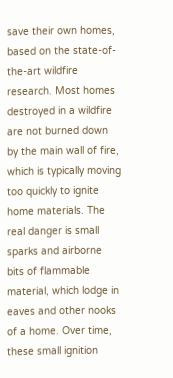save their own homes, based on the state-of-the-art wildfire research. Most homes destroyed in a wildfire are not burned down by the main wall of fire, which is typically moving too quickly to ignite home materials. The real danger is small sparks and airborne bits of flammable material, which lodge in eaves and other nooks of a home. Over time, these small ignition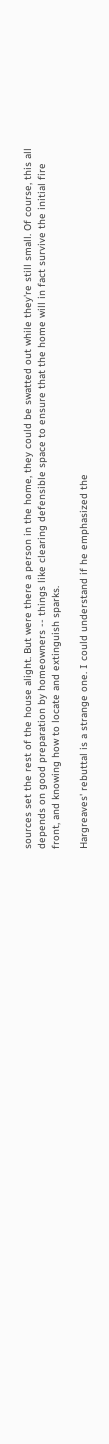sources set the rest of the house alight. But were there a person in the home, they could be swatted out while they're still small. Of course, this all depends on good preparation by homeowners -- things like clearing defensible space to ensure that the home will in fact survive the initial fire front, and knowing how to locate and extinguish sparks.

Hargreaves' rebuttal is a strange one. I could understand if he emphasized the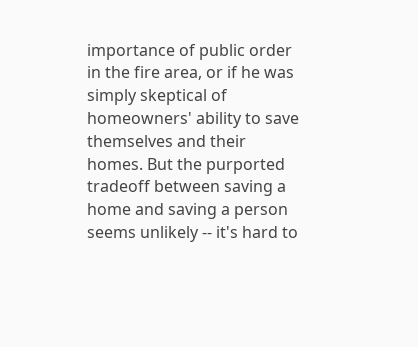importance of public order in the fire area, or if he was simply skeptical of homeowners' ability to save themselves and their homes. But the purported tradeoff between saving a home and saving a person seems unlikely -- it's hard to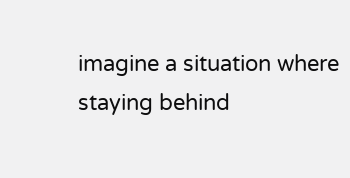imagine a situation where staying behind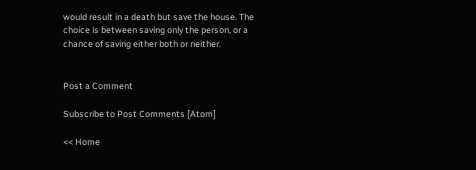would result in a death but save the house. The choice is between saving only the person, or a chance of saving either both or neither.


Post a Comment

Subscribe to Post Comments [Atom]

<< Home